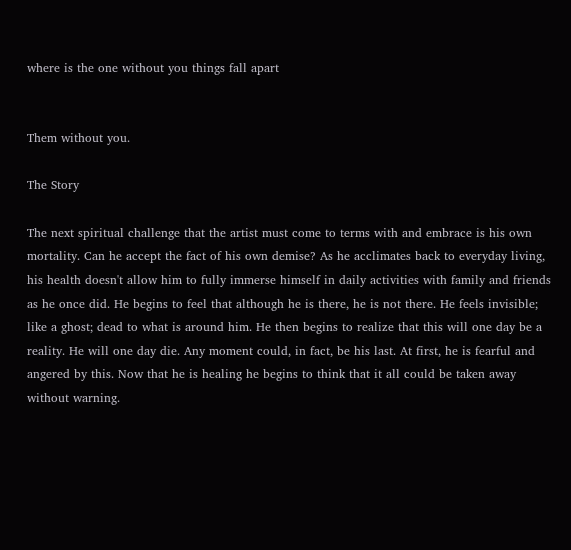where is the one without you things fall apart


Them without you.

The Story

The next spiritual challenge that the artist must come to terms with and embrace is his own mortality. Can he accept the fact of his own demise? As he acclimates back to everyday living, his health doesn't allow him to fully immerse himself in daily activities with family and friends as he once did. He begins to feel that although he is there, he is not there. He feels invisible; like a ghost; dead to what is around him. He then begins to realize that this will one day be a reality. He will one day die. Any moment could, in fact, be his last. At first, he is fearful and angered by this. Now that he is healing he begins to think that it all could be taken away without warning.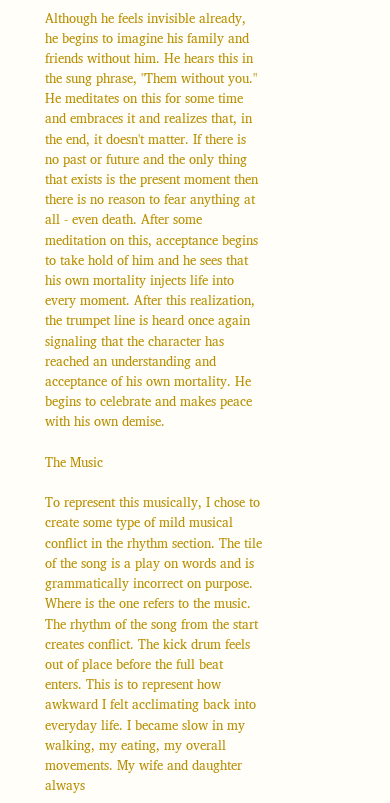Although he feels invisible already, he begins to imagine his family and friends without him. He hears this in the sung phrase, "Them without you." He meditates on this for some time and embraces it and realizes that, in the end, it doesn't matter. If there is no past or future and the only thing that exists is the present moment then there is no reason to fear anything at all - even death. After some meditation on this, acceptance begins to take hold of him and he sees that his own mortality injects life into every moment. After this realization, the trumpet line is heard once again signaling that the character has reached an understanding and acceptance of his own mortality. He begins to celebrate and makes peace with his own demise.

The Music

To represent this musically, I chose to create some type of mild musical conflict in the rhythm section. The tile of the song is a play on words and is grammatically incorrect on purpose. Where is the one refers to the music. The rhythm of the song from the start creates conflict. The kick drum feels out of place before the full beat enters. This is to represent how awkward I felt acclimating back into everyday life. I became slow in my walking, my eating, my overall movements. My wife and daughter always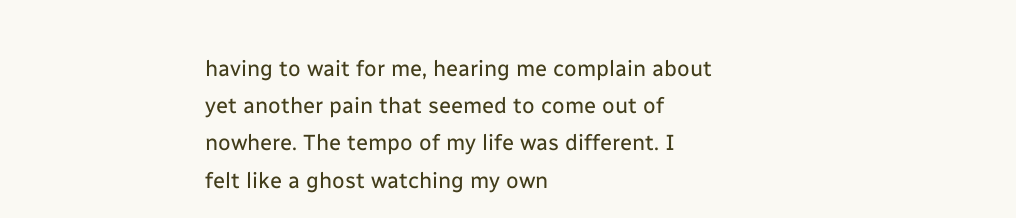having to wait for me, hearing me complain about yet another pain that seemed to come out of nowhere. The tempo of my life was different. I felt like a ghost watching my own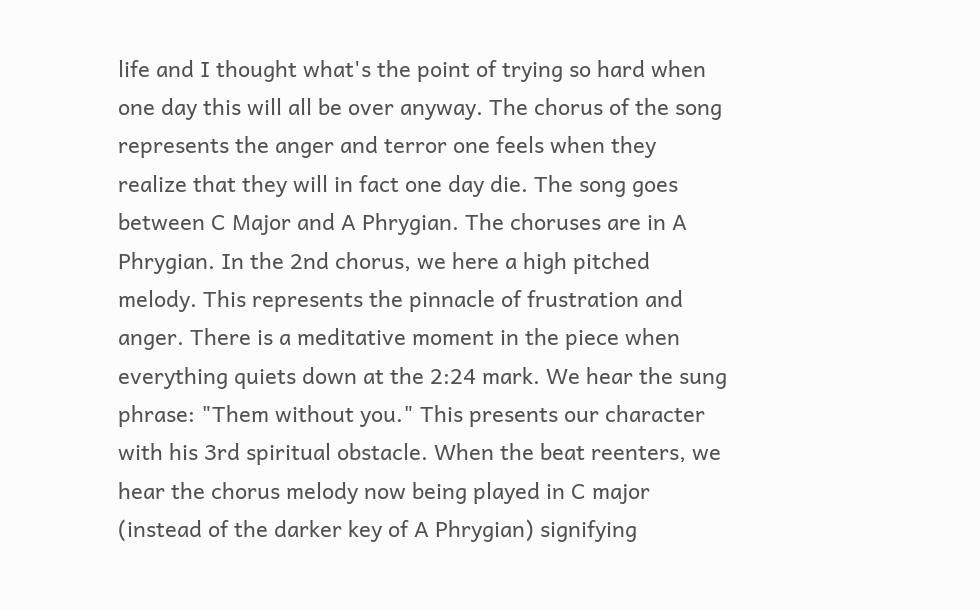life and I thought what's the point of trying so hard when one day this will all be over anyway. The chorus of the song represents the anger and terror one feels when they realize that they will in fact one day die. The song goes between C Major and A Phrygian. The choruses are in A Phrygian. In the 2nd chorus, we here a high pitched melody. This represents the pinnacle of frustration and anger. There is a meditative moment in the piece when everything quiets down at the 2:24 mark. We hear the sung phrase: "Them without you." This presents our character with his 3rd spiritual obstacle. When the beat reenters, we hear the chorus melody now being played in C major (instead of the darker key of A Phrygian) signifying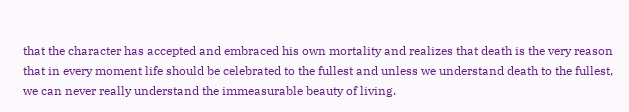that the character has accepted and embraced his own mortality and realizes that death is the very reason that in every moment life should be celebrated to the fullest and unless we understand death to the fullest, we can never really understand the immeasurable beauty of living.